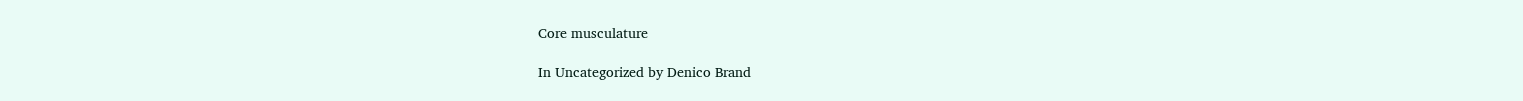Core musculature

In Uncategorized by Denico Brand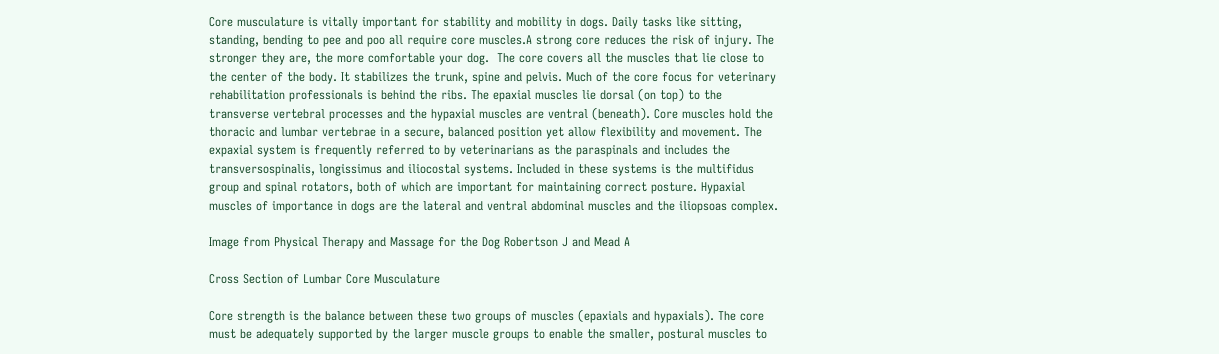Core musculature is vitally important for stability and mobility in dogs. Daily tasks like sitting, standing, bending to pee and poo all require core muscles.A strong core reduces the risk of injury. The stronger they are, the more comfortable your dog.  The core covers all the muscles that lie close to the center of the body. It stabilizes the trunk, spine and pelvis. Much of the core focus for veterinary rehabilitation professionals is behind the ribs. The epaxial muscles lie dorsal (on top) to the transverse vertebral processes and the hypaxial muscles are ventral (beneath). Core muscles hold the thoracic and lumbar vertebrae in a secure, balanced position yet allow flexibility and movement. The expaxial system is frequently referred to by veterinarians as the paraspinals and includes the transversospinalis, longissimus and iliocostal systems. Included in these systems is the multifidus group and spinal rotators, both of which are important for maintaining correct posture. Hypaxial muscles of importance in dogs are the lateral and ventral abdominal muscles and the iliopsoas complex.

Image from Physical Therapy and Massage for the Dog Robertson J and Mead A

Cross Section of Lumbar Core Musculature

Core strength is the balance between these two groups of muscles (epaxials and hypaxials). The core must be adequately supported by the larger muscle groups to enable the smaller, postural muscles to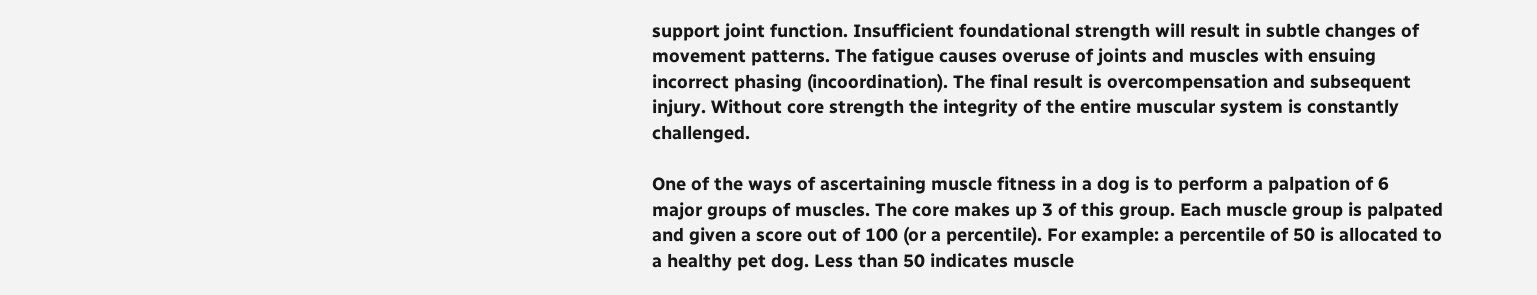support joint function. Insufficient foundational strength will result in subtle changes of movement patterns. The fatigue causes overuse of joints and muscles with ensuing incorrect phasing (incoordination). The final result is overcompensation and subsequent injury. Without core strength the integrity of the entire muscular system is constantly challenged.

One of the ways of ascertaining muscle fitness in a dog is to perform a palpation of 6 major groups of muscles. The core makes up 3 of this group. Each muscle group is palpated and given a score out of 100 (or a percentile). For example: a percentile of 50 is allocated to a healthy pet dog. Less than 50 indicates muscle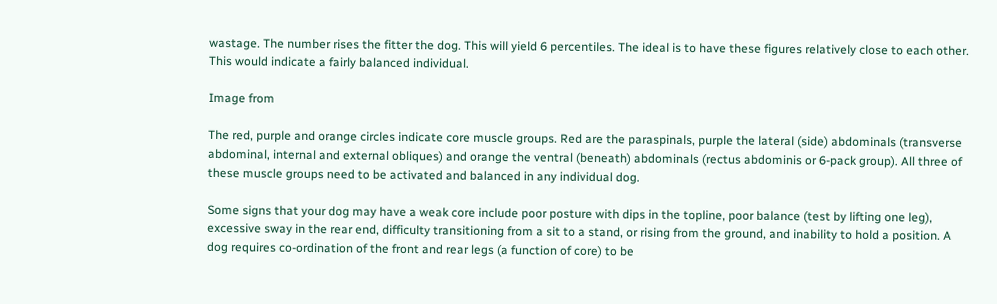wastage. The number rises the fitter the dog. This will yield 6 percentiles. The ideal is to have these figures relatively close to each other. This would indicate a fairly balanced individual.

Image from

The red, purple and orange circles indicate core muscle groups. Red are the paraspinals, purple the lateral (side) abdominals (transverse abdominal, internal and external obliques) and orange the ventral (beneath) abdominals (rectus abdominis or 6-pack group). All three of these muscle groups need to be activated and balanced in any individual dog.

Some signs that your dog may have a weak core include poor posture with dips in the topline, poor balance (test by lifting one leg), excessive sway in the rear end, difficulty transitioning from a sit to a stand, or rising from the ground, and inability to hold a position. A dog requires co-ordination of the front and rear legs (a function of core) to be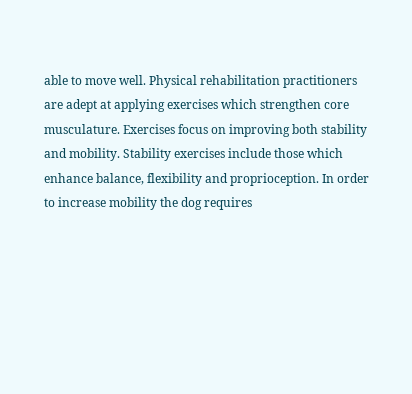able to move well. Physical rehabilitation practitioners are adept at applying exercises which strengthen core musculature. Exercises focus on improving both stability and mobility. Stability exercises include those which enhance balance, flexibility and proprioception. In order to increase mobility the dog requires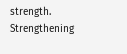strength. Strengthening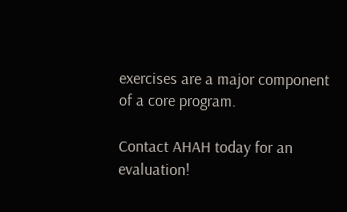exercises are a major component of a core program.

Contact AHAH today for an evaluation!